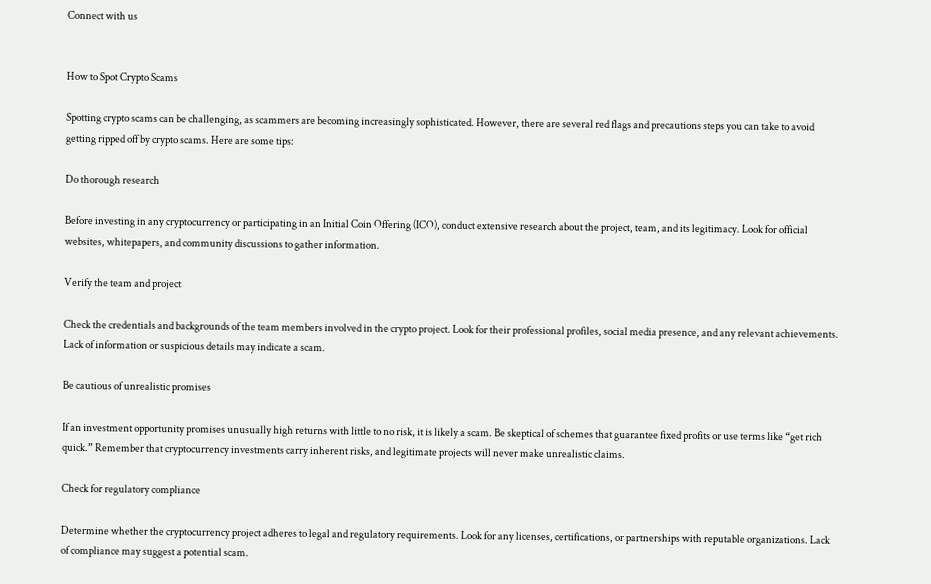Connect with us


How to Spot Crypto Scams

Spotting crypto scams can be challenging, as scammers are becoming increasingly sophisticated. However, there are several red flags and precautions steps you can take to avoid getting ripped off by crypto scams. Here are some tips:

Do thorough research

Before investing in any cryptocurrency or participating in an Initial Coin Offering (ICO), conduct extensive research about the project, team, and its legitimacy. Look for official websites, whitepapers, and community discussions to gather information.

Verify the team and project

Check the credentials and backgrounds of the team members involved in the crypto project. Look for their professional profiles, social media presence, and any relevant achievements. Lack of information or suspicious details may indicate a scam.

Be cautious of unrealistic promises

If an investment opportunity promises unusually high returns with little to no risk, it is likely a scam. Be skeptical of schemes that guarantee fixed profits or use terms like “get rich quick.” Remember that cryptocurrency investments carry inherent risks, and legitimate projects will never make unrealistic claims.

Check for regulatory compliance

Determine whether the cryptocurrency project adheres to legal and regulatory requirements. Look for any licenses, certifications, or partnerships with reputable organizations. Lack of compliance may suggest a potential scam.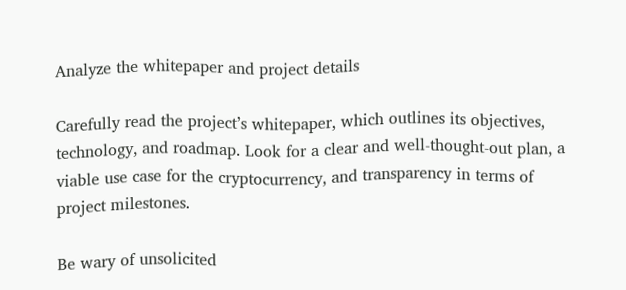Analyze the whitepaper and project details

Carefully read the project’s whitepaper, which outlines its objectives, technology, and roadmap. Look for a clear and well-thought-out plan, a viable use case for the cryptocurrency, and transparency in terms of project milestones.

Be wary of unsolicited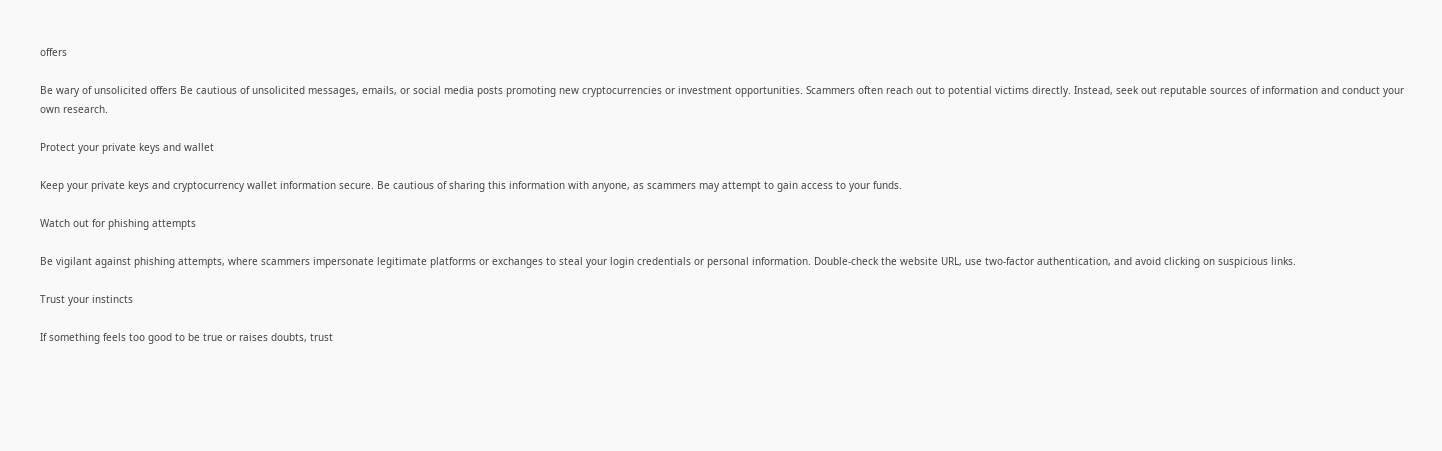offers

Be wary of unsolicited offers Be cautious of unsolicited messages, emails, or social media posts promoting new cryptocurrencies or investment opportunities. Scammers often reach out to potential victims directly. Instead, seek out reputable sources of information and conduct your own research.

Protect your private keys and wallet

Keep your private keys and cryptocurrency wallet information secure. Be cautious of sharing this information with anyone, as scammers may attempt to gain access to your funds.

Watch out for phishing attempts

Be vigilant against phishing attempts, where scammers impersonate legitimate platforms or exchanges to steal your login credentials or personal information. Double-check the website URL, use two-factor authentication, and avoid clicking on suspicious links.

Trust your instincts

If something feels too good to be true or raises doubts, trust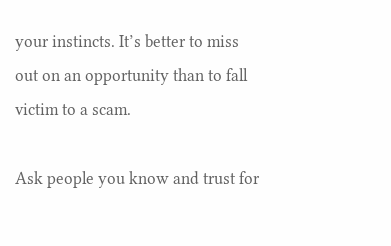your instincts. It’s better to miss out on an opportunity than to fall victim to a scam.

Ask people you know and trust for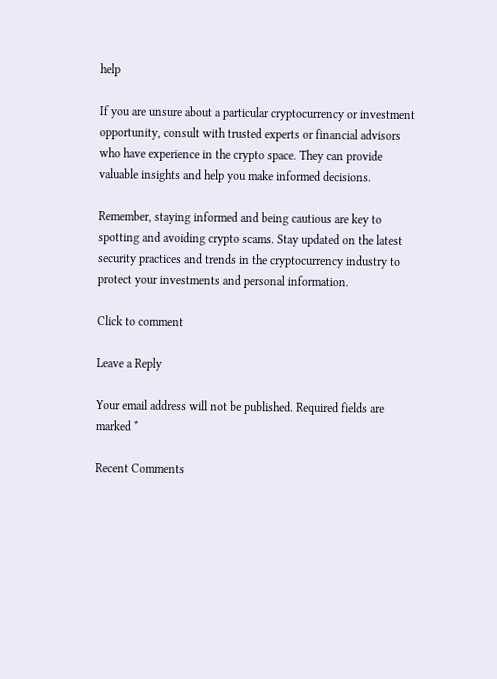help

If you are unsure about a particular cryptocurrency or investment opportunity, consult with trusted experts or financial advisors who have experience in the crypto space. They can provide valuable insights and help you make informed decisions.

Remember, staying informed and being cautious are key to spotting and avoiding crypto scams. Stay updated on the latest security practices and trends in the cryptocurrency industry to protect your investments and personal information.

Click to comment

Leave a Reply

Your email address will not be published. Required fields are marked *

Recent Comments